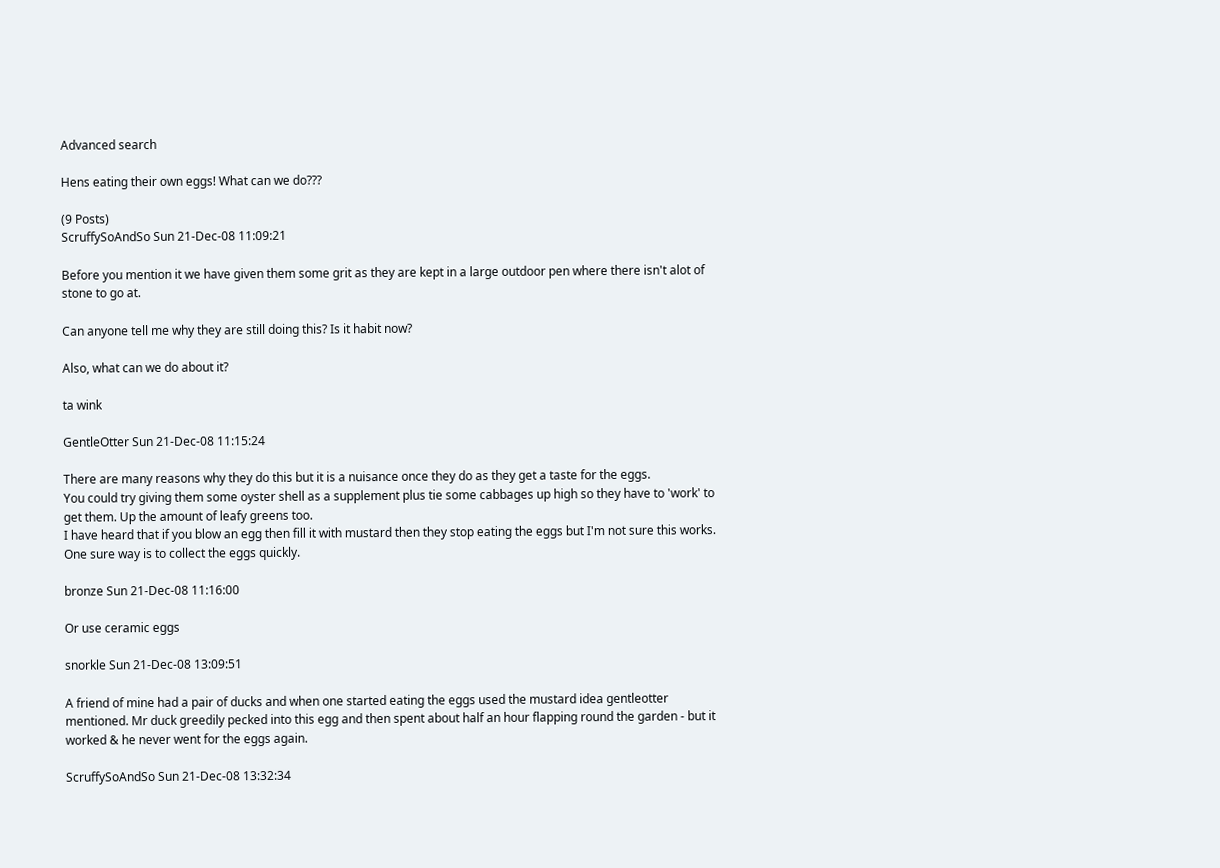Advanced search

Hens eating their own eggs! What can we do???

(9 Posts)
ScruffySoAndSo Sun 21-Dec-08 11:09:21

Before you mention it we have given them some grit as they are kept in a large outdoor pen where there isn't alot of stone to go at.

Can anyone tell me why they are still doing this? Is it habit now?

Also, what can we do about it?

ta wink

GentleOtter Sun 21-Dec-08 11:15:24

There are many reasons why they do this but it is a nuisance once they do as they get a taste for the eggs.
You could try giving them some oyster shell as a supplement plus tie some cabbages up high so they have to 'work' to get them. Up the amount of leafy greens too.
I have heard that if you blow an egg then fill it with mustard then they stop eating the eggs but I'm not sure this works.
One sure way is to collect the eggs quickly.

bronze Sun 21-Dec-08 11:16:00

Or use ceramic eggs

snorkle Sun 21-Dec-08 13:09:51

A friend of mine had a pair of ducks and when one started eating the eggs used the mustard idea gentleotter mentioned. Mr duck greedily pecked into this egg and then spent about half an hour flapping round the garden - but it worked & he never went for the eggs again.

ScruffySoAndSo Sun 21-Dec-08 13:32:34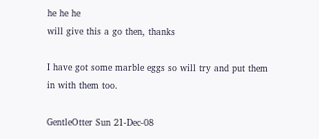he he he
will give this a go then, thanks

I have got some marble eggs so will try and put them in with them too.

GentleOtter Sun 21-Dec-08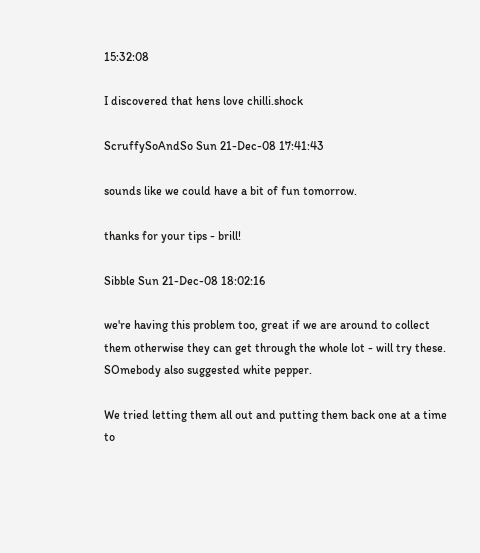15:32:08

I discovered that hens love chilli.shock

ScruffySoAndSo Sun 21-Dec-08 17:41:43

sounds like we could have a bit of fun tomorrow.

thanks for your tips - brill!

Sibble Sun 21-Dec-08 18:02:16

we're having this problem too, great if we are around to collect them otherwise they can get through the whole lot - will try these. SOmebody also suggested white pepper.

We tried letting them all out and putting them back one at a time to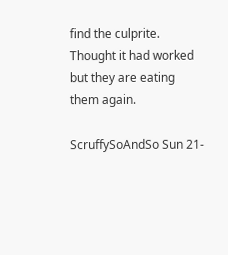find the culprite. Thought it had worked but they are eating them again.

ScruffySoAndSo Sun 21-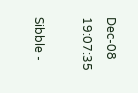Dec-08 19:07:35

Sibble -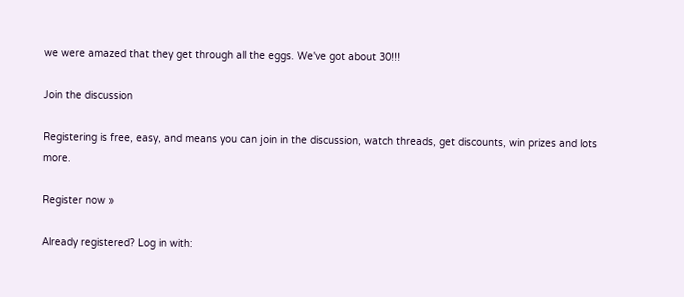we were amazed that they get through all the eggs. We've got about 30!!!

Join the discussion

Registering is free, easy, and means you can join in the discussion, watch threads, get discounts, win prizes and lots more.

Register now »

Already registered? Log in with: